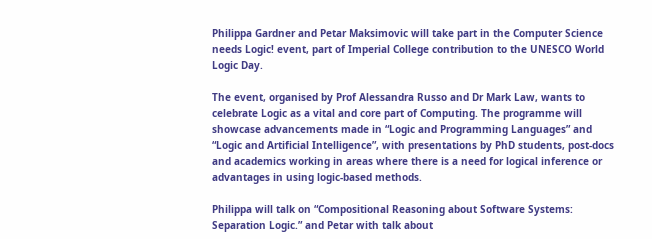Philippa Gardner and Petar Maksimovic will take part in the Computer Science needs Logic! event, part of Imperial College contribution to the UNESCO World Logic Day.

The event, organised by Prof Alessandra Russo and Dr Mark Law, wants to celebrate Logic as a vital and core part of Computing. The programme will showcase advancements made in “Logic and Programming Languages” and “Logic and Artificial Intelligence”, with presentations by PhD students, post-docs and academics working in areas where there is a need for logical inference or advantages in using logic-based methods.

Philippa will talk on “Compositional Reasoning about Software Systems: Separation Logic.” and Petar with talk about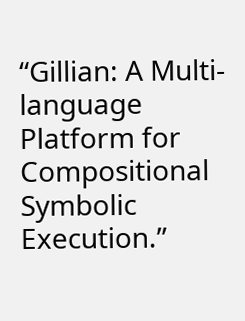“Gillian: A Multi-language Platform for Compositional Symbolic Execution.”